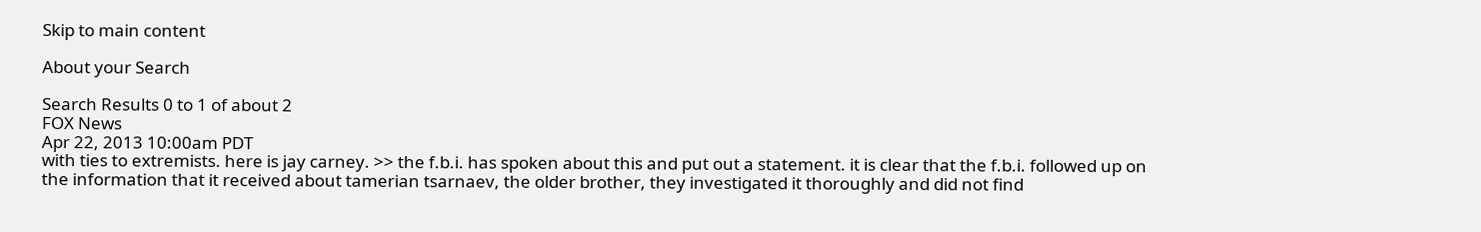Skip to main content

About your Search

Search Results 0 to 1 of about 2
FOX News
Apr 22, 2013 10:00am PDT
with ties to extremists. here is jay carney. >> the f.b.i. has spoken about this and put out a statement. it is clear that the f.b.i. followed up on the information that it received about tamerian tsarnaev, the older brother, they investigated it thoroughly and did not find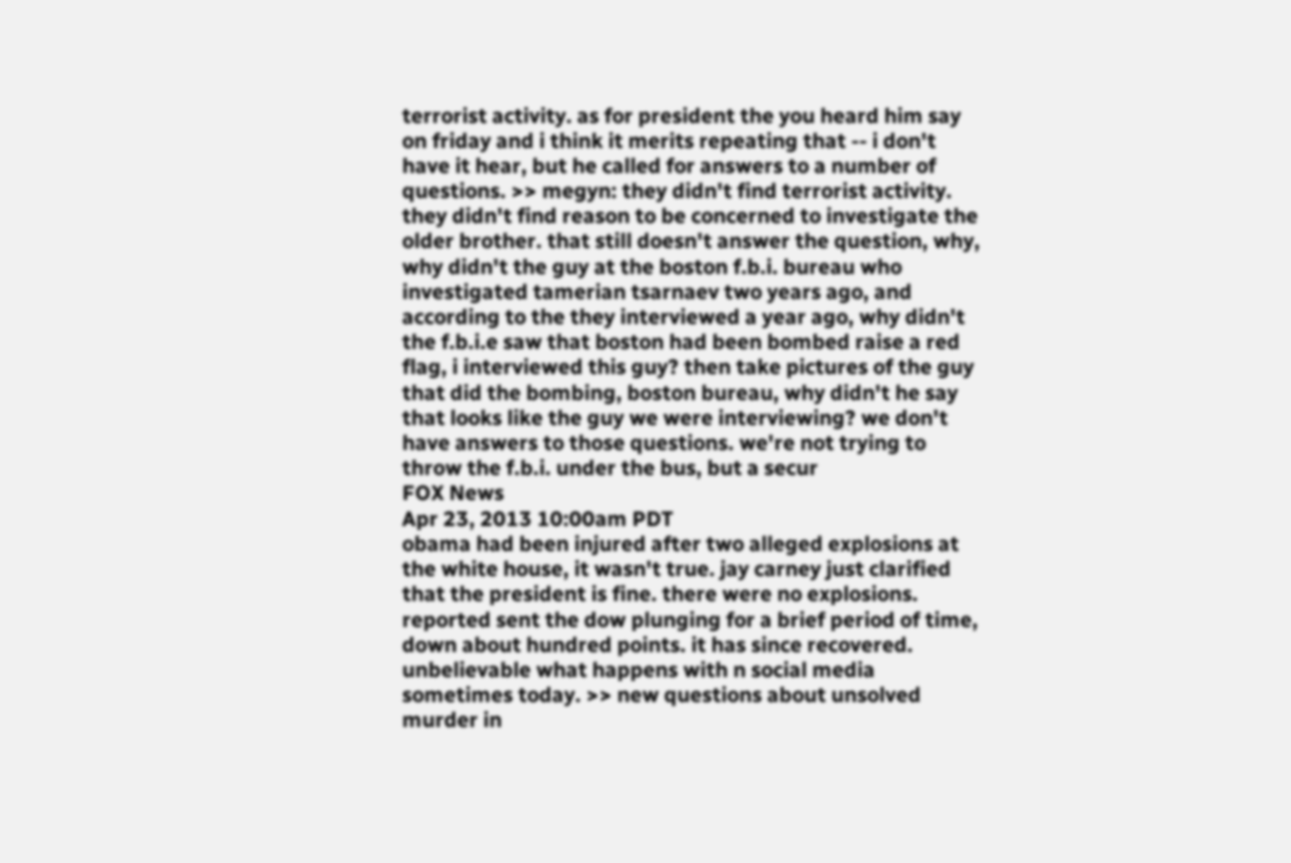terrorist activity. as for president the you heard him say on friday and i think it merits repeating that -- i don't have it hear, but he called for answers to a number of questions. >> megyn: they didn't find terrorist activity. they didn't find reason to be concerned to investigate the older brother. that still doesn't answer the question, why, why didn't the guy at the boston f.b.i. bureau who investigated tamerian tsarnaev two years ago, and according to the they interviewed a year ago, why didn't the f.b.i.e saw that boston had been bombed raise a red flag, i interviewed this guy? then take pictures of the guy that did the bombing, boston bureau, why didn't he say that looks like the guy we were interviewing? we don't have answers to those questions. we're not trying to throw the f.b.i. under the bus, but a secur
FOX News
Apr 23, 2013 10:00am PDT
obama had been injured after two alleged explosions at the white house, it wasn't true. jay carney just clarified that the president is fine. there were no explosions. reported sent the dow plunging for a brief period of time, down about hundred points. it has since recovered. unbelievable what happens with n social media sometimes today. >> new questions about unsolved murder in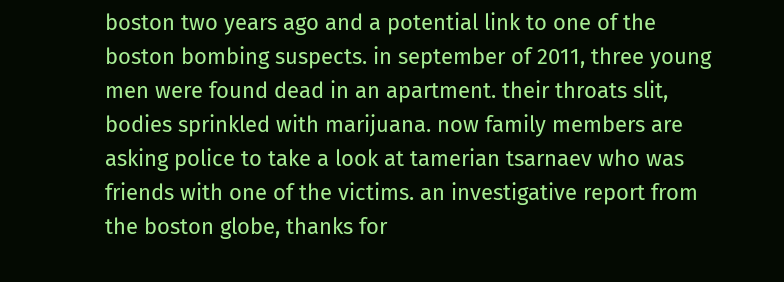boston two years ago and a potential link to one of the boston bombing suspects. in september of 2011, three young men were found dead in an apartment. their throats slit, bodies sprinkled with marijuana. now family members are asking police to take a look at tamerian tsarnaev who was friends with one of the victims. an investigative report from the boston globe, thanks for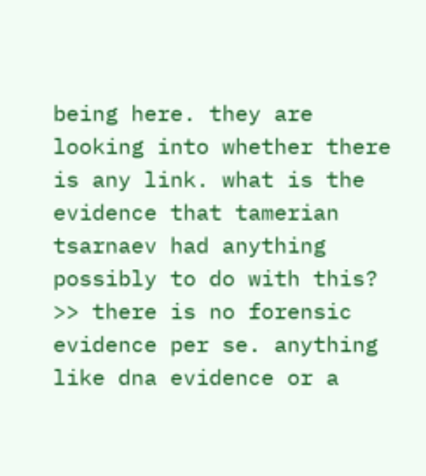being here. they are looking into whether there is any link. what is the evidence that tamerian tsarnaev had anything possibly to do with this? >> there is no forensic evidence per se. anything like dna evidence or a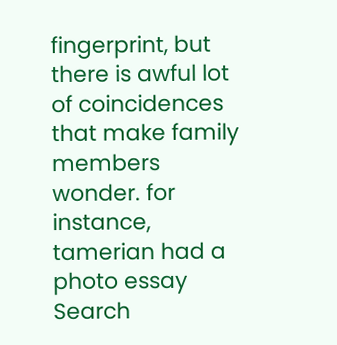fingerprint, but there is awful lot of coincidences that make family members wonder. for instance, tamerian had a photo essay
Search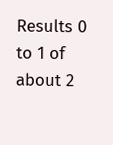Results 0 to 1 of about 2